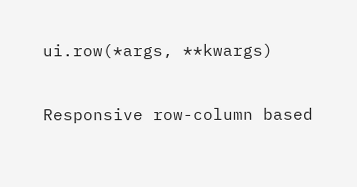ui.row(*args, **kwargs)

Responsive row-column based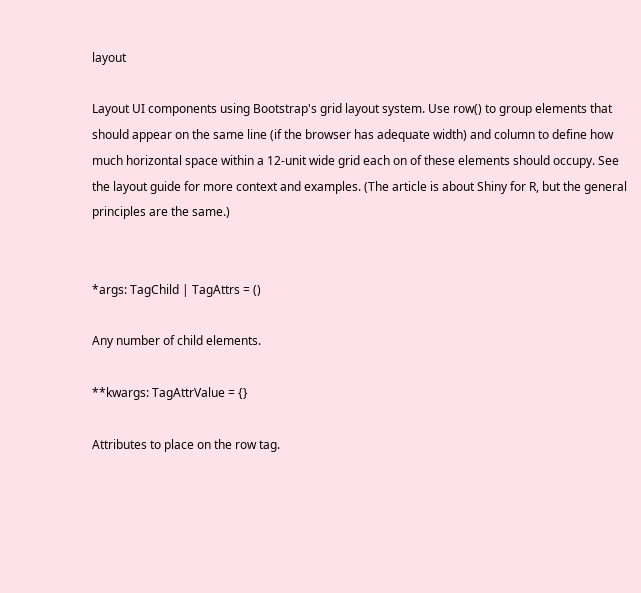layout

Layout UI components using Bootstrap's grid layout system. Use row() to group elements that should appear on the same line (if the browser has adequate width) and column to define how much horizontal space within a 12-unit wide grid each on of these elements should occupy. See the layout guide for more context and examples. (The article is about Shiny for R, but the general principles are the same.)


*args: TagChild | TagAttrs = ()

Any number of child elements.

**kwargs: TagAttrValue = {}

Attributes to place on the row tag.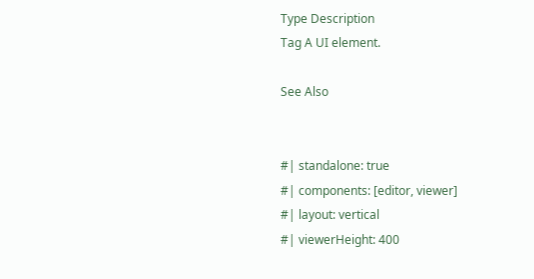Type Description
Tag A UI element.

See Also


#| standalone: true
#| components: [editor, viewer]
#| layout: vertical
#| viewerHeight: 400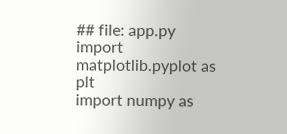## file: app.py
import matplotlib.pyplot as plt
import numpy as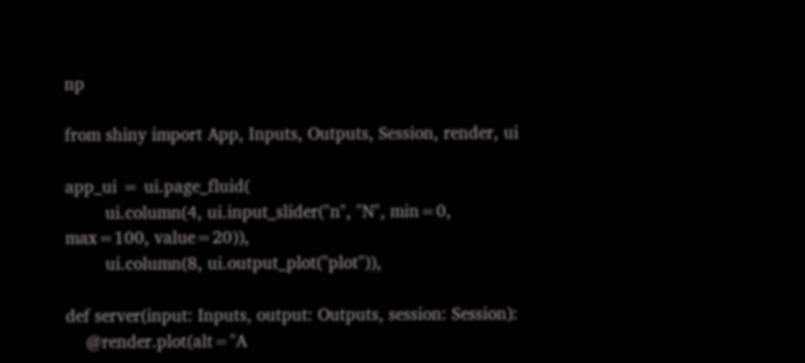np

from shiny import App, Inputs, Outputs, Session, render, ui

app_ui = ui.page_fluid(
        ui.column(4, ui.input_slider("n", "N", min=0, max=100, value=20)),
        ui.column(8, ui.output_plot("plot")),

def server(input: Inputs, output: Outputs, session: Session):
    @render.plot(alt="A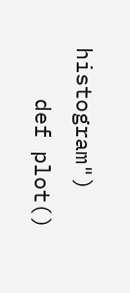histogram")
    def plot()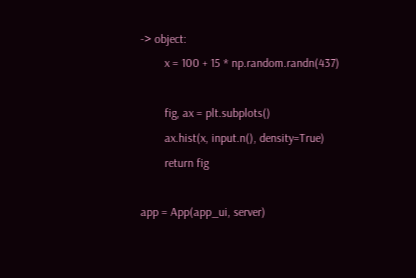-> object:
        x = 100 + 15 * np.random.randn(437)

        fig, ax = plt.subplots()
        ax.hist(x, input.n(), density=True)
        return fig

app = App(app_ui, server)